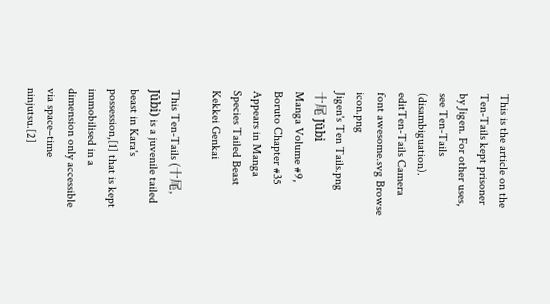This is the article on the Ten-Tails kept prisoner by Jigen. For other uses, see Ten-Tails (disambiguation).
editTen-Tails Camera font awesome.svg Browse icon.png
Jigen's Ten Tails.png
十尾 Jūbi
Manga Volume #9, Boruto Chapter #35
Appears in Manga
Species Tailed Beast
Kekkei Genkai

This Ten-Tails (十尾, Jūbi) is a juvenile tailed beast in Kara's possession,[1] that is kept immobilised in a dimension only accessible via space–time ninjutsu.[2]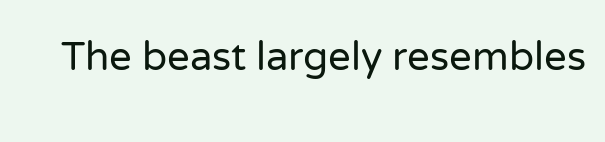The beast largely resembles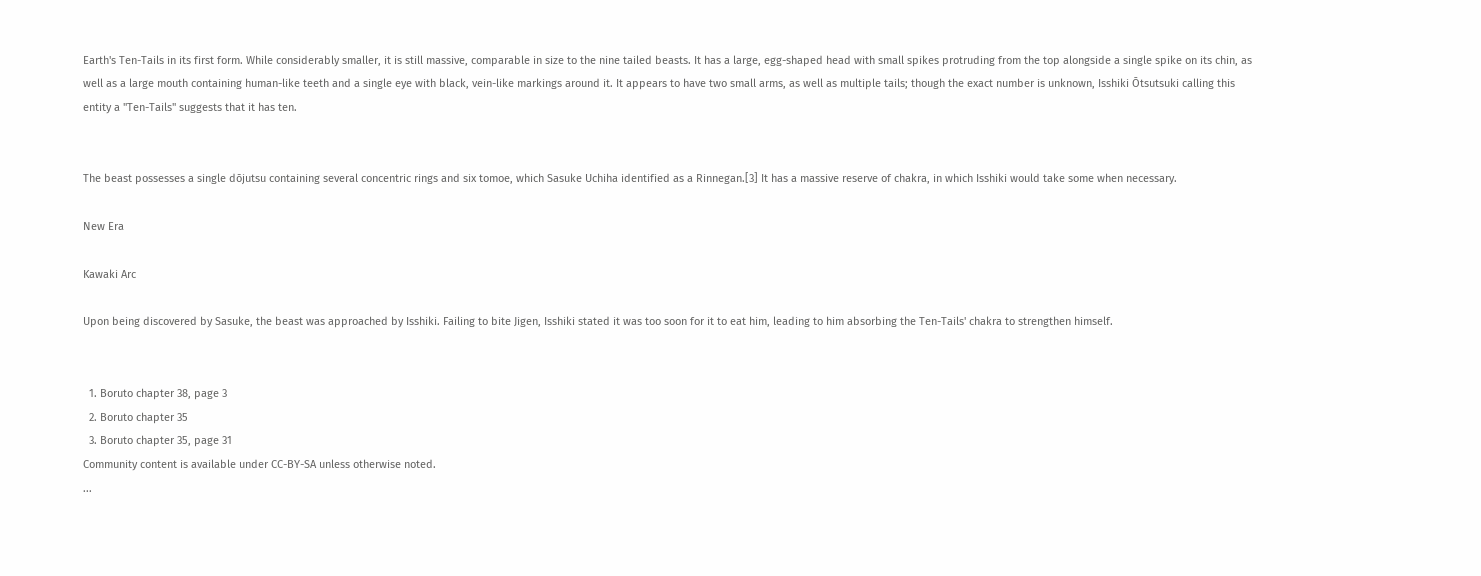Earth's Ten-Tails in its first form. While considerably smaller, it is still massive, comparable in size to the nine tailed beasts. It has a large, egg-shaped head with small spikes protruding from the top alongside a single spike on its chin, as well as a large mouth containing human-like teeth and a single eye with black, vein-like markings around it. It appears to have two small arms, as well as multiple tails; though the exact number is unknown, Isshiki Ōtsutsuki calling this entity a "Ten-Tails" suggests that it has ten.


The beast possesses a single dōjutsu containing several concentric rings and six tomoe, which Sasuke Uchiha identified as a Rinnegan.[3] It has a massive reserve of chakra, in which Isshiki would take some when necessary.

New Era

Kawaki Arc

Upon being discovered by Sasuke, the beast was approached by Isshiki. Failing to bite Jigen, Isshiki stated it was too soon for it to eat him, leading to him absorbing the Ten-Tails' chakra to strengthen himself.


  1. Boruto chapter 38, page 3
  2. Boruto chapter 35
  3. Boruto chapter 35, page 31
Community content is available under CC-BY-SA unless otherwise noted.
...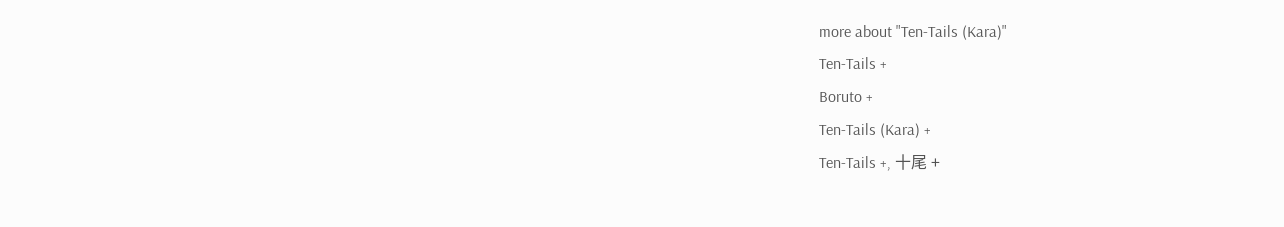more about "Ten-Tails (Kara)"
Ten-Tails +
Boruto +
Ten-Tails (Kara) +
Ten-Tails +, 十尾 +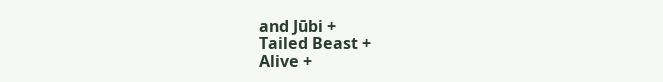and Jūbi +
Tailed Beast +
Alive +